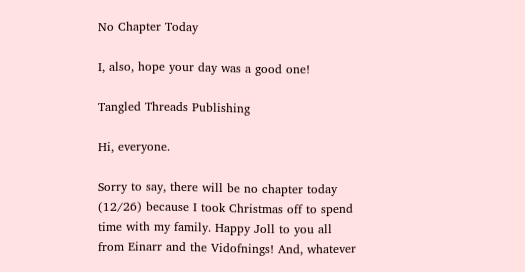No Chapter Today

I, also, hope your day was a good one!

Tangled Threads Publishing

Hi, everyone.

Sorry to say, there will be no chapter today (12/26) because I took Christmas off to spend time with my family. Happy Joll to you all from Einarr and the Vidofnings! And, whatever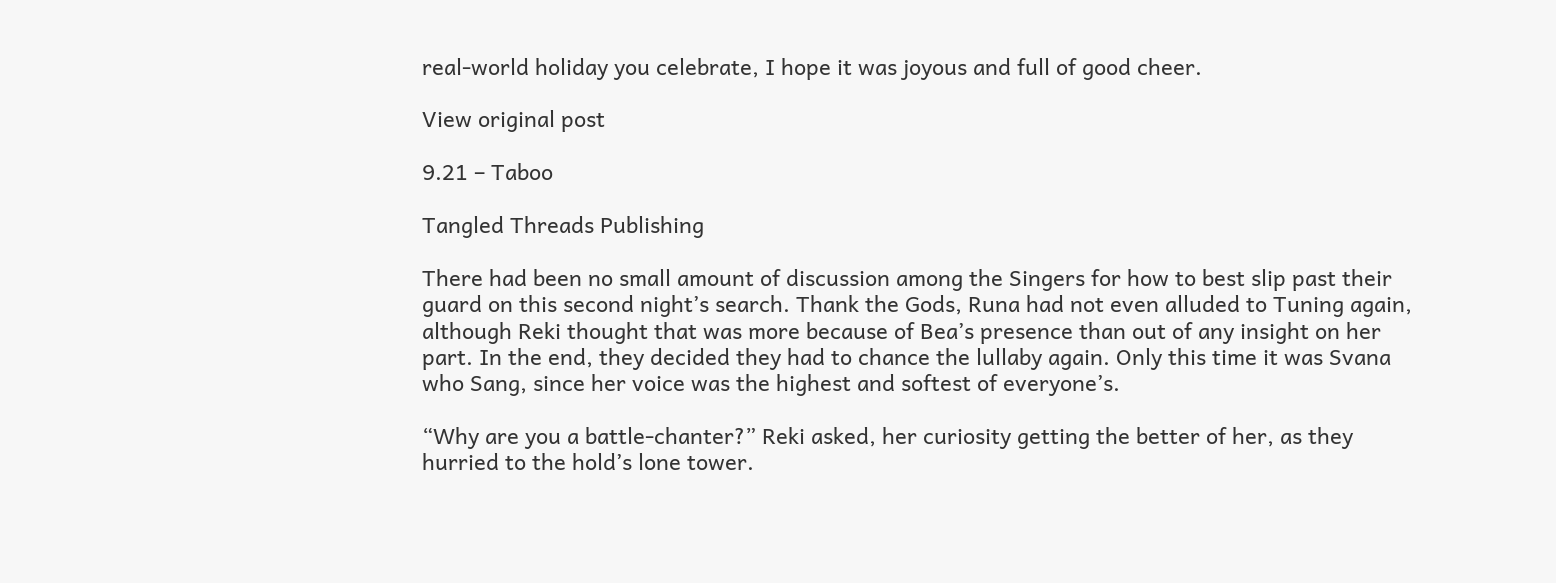real-world holiday you celebrate, I hope it was joyous and full of good cheer.

View original post

9.21 – Taboo

Tangled Threads Publishing

There had been no small amount of discussion among the Singers for how to best slip past their guard on this second night’s search. Thank the Gods, Runa had not even alluded to Tuning again, although Reki thought that was more because of Bea’s presence than out of any insight on her part. In the end, they decided they had to chance the lullaby again. Only this time it was Svana who Sang, since her voice was the highest and softest of everyone’s.

“Why are you a battle-chanter?” Reki asked, her curiosity getting the better of her, as they hurried to the hold’s lone tower.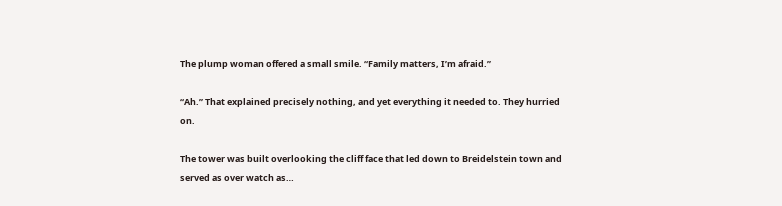The plump woman offered a small smile. “Family matters, I’m afraid.”

“Ah.” That explained precisely nothing, and yet everything it needed to. They hurried on.

The tower was built overlooking the cliff face that led down to Breidelstein town and served as over watch as…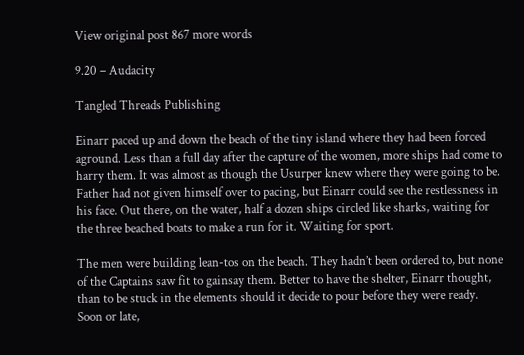View original post 867 more words

9.20 – Audacity

Tangled Threads Publishing

Einarr paced up and down the beach of the tiny island where they had been forced aground. Less than a full day after the capture of the women, more ships had come to harry them. It was almost as though the Usurper knew where they were going to be. Father had not given himself over to pacing, but Einarr could see the restlessness in his face. Out there, on the water, half a dozen ships circled like sharks, waiting for the three beached boats to make a run for it. Waiting for sport.

The men were building lean-tos on the beach. They hadn’t been ordered to, but none of the Captains saw fit to gainsay them. Better to have the shelter, Einarr thought, than to be stuck in the elements should it decide to pour before they were ready. Soon or late,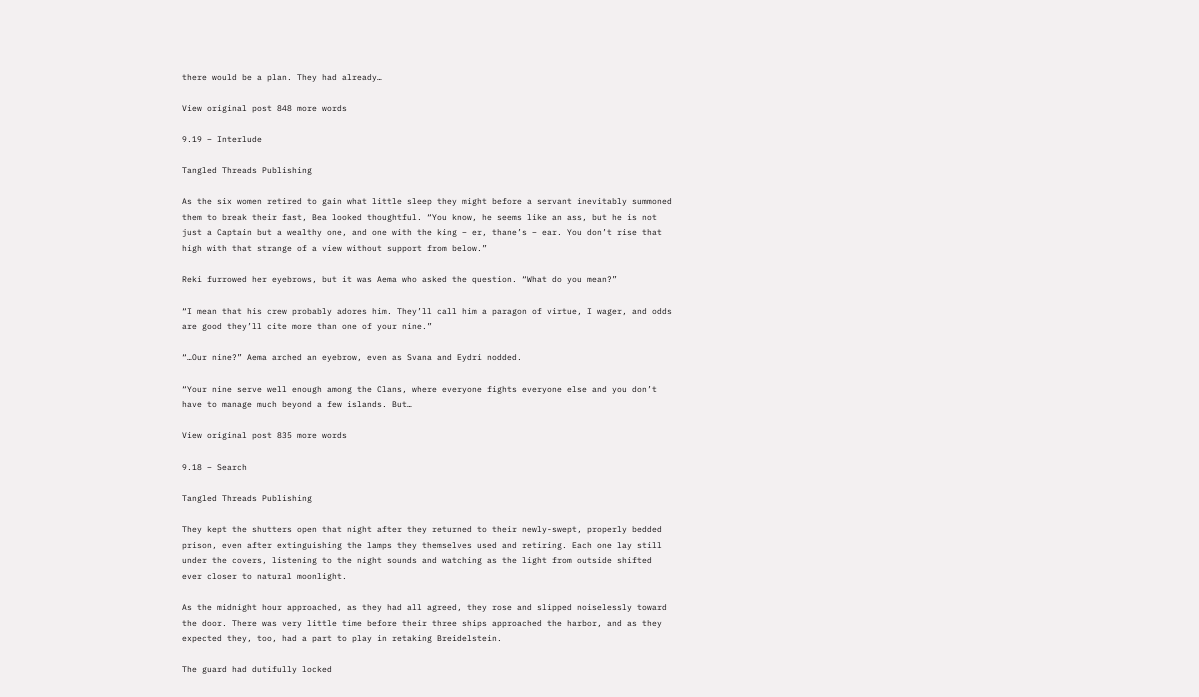there would be a plan. They had already…

View original post 848 more words

9.19 – Interlude

Tangled Threads Publishing

As the six women retired to gain what little sleep they might before a servant inevitably summoned them to break their fast, Bea looked thoughtful. “You know, he seems like an ass, but he is not just a Captain but a wealthy one, and one with the king – er, thane’s – ear. You don’t rise that high with that strange of a view without support from below.”

Reki furrowed her eyebrows, but it was Aema who asked the question. “What do you mean?”

“I mean that his crew probably adores him. They’ll call him a paragon of virtue, I wager, and odds are good they’ll cite more than one of your nine.”

“…Our nine?” Aema arched an eyebrow, even as Svana and Eydri nodded.

“Your nine serve well enough among the Clans, where everyone fights everyone else and you don’t have to manage much beyond a few islands. But…

View original post 835 more words

9.18 – Search

Tangled Threads Publishing

They kept the shutters open that night after they returned to their newly-swept, properly bedded prison, even after extinguishing the lamps they themselves used and retiring. Each one lay still under the covers, listening to the night sounds and watching as the light from outside shifted ever closer to natural moonlight.

As the midnight hour approached, as they had all agreed, they rose and slipped noiselessly toward the door. There was very little time before their three ships approached the harbor, and as they expected they, too, had a part to play in retaking Breidelstein.

The guard had dutifully locked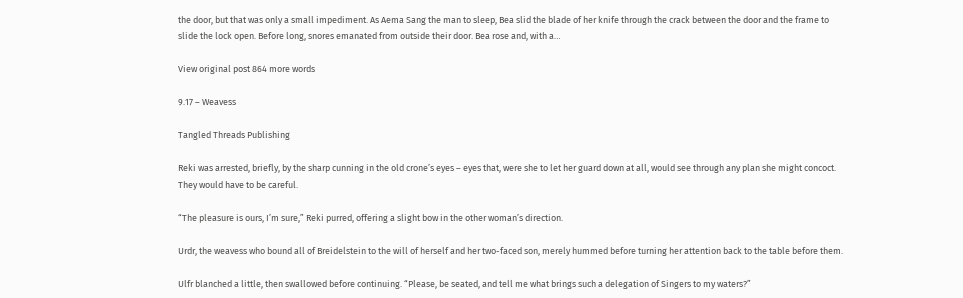the door, but that was only a small impediment. As Aema Sang the man to sleep, Bea slid the blade of her knife through the crack between the door and the frame to slide the lock open. Before long, snores emanated from outside their door. Bea rose and, with a…

View original post 864 more words

9.17 – Weavess

Tangled Threads Publishing

Reki was arrested, briefly, by the sharp cunning in the old crone’s eyes – eyes that, were she to let her guard down at all, would see through any plan she might concoct. They would have to be careful.

“The pleasure is ours, I’m sure,” Reki purred, offering a slight bow in the other woman’s direction.

Urdr, the weavess who bound all of Breidelstein to the will of herself and her two-faced son, merely hummed before turning her attention back to the table before them.

Ulfr blanched a little, then swallowed before continuing. “Please, be seated, and tell me what brings such a delegation of Singers to my waters?”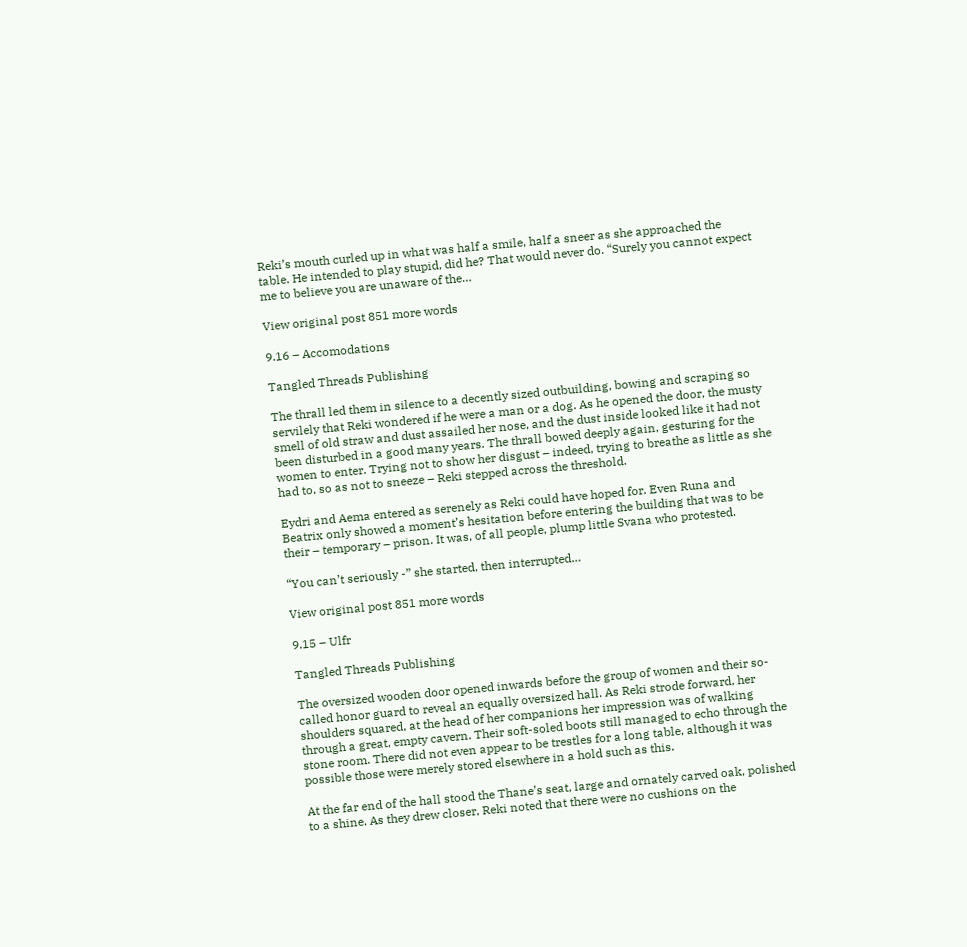Reki’s mouth curled up in what was half a smile, half a sneer as she approached the table. He intended to play stupid, did he? That would never do. “Surely you cannot expect me to believe you are unaware of the…

View original post 851 more words

9.16 – Accomodations

Tangled Threads Publishing

The thrall led them in silence to a decently sized outbuilding, bowing and scraping so servilely that Reki wondered if he were a man or a dog. As he opened the door, the musty smell of old straw and dust assailed her nose, and the dust inside looked like it had not been disturbed in a good many years. The thrall bowed deeply again, gesturing for the women to enter. Trying not to show her disgust – indeed, trying to breathe as little as she had to, so as not to sneeze – Reki stepped across the threshold.

Eydri and Aema entered as serenely as Reki could have hoped for. Even Runa and Beatrix only showed a moment’s hesitation before entering the building that was to be their – temporary – prison. It was, of all people, plump little Svana who protested.

“You can’t seriously -” she started, then interrupted…

View original post 851 more words

9.15 – Ulfr

Tangled Threads Publishing

The oversized wooden door opened inwards before the group of women and their so-called honor guard to reveal an equally oversized hall. As Reki strode forward, her shoulders squared, at the head of her companions her impression was of walking through a great, empty cavern. Their soft-soled boots still managed to echo through the stone room. There did not even appear to be trestles for a long table, although it was possible those were merely stored elsewhere in a hold such as this.

At the far end of the hall stood the Thane’s seat, large and ornately carved oak, polished to a shine. As they drew closer, Reki noted that there were no cushions on the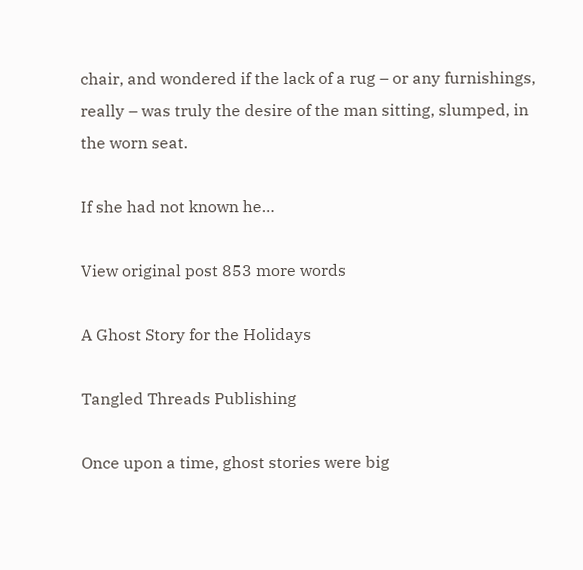chair, and wondered if the lack of a rug – or any furnishings, really – was truly the desire of the man sitting, slumped, in the worn seat.

If she had not known he…

View original post 853 more words

A Ghost Story for the Holidays

Tangled Threads Publishing

Once upon a time, ghost stories were big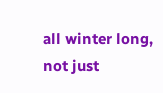all winter long, not just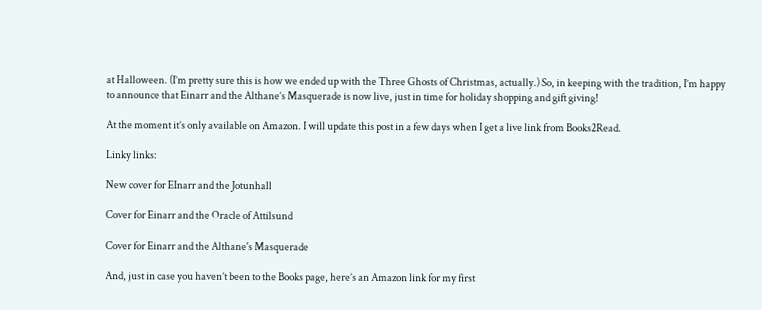at Halloween. (I’m pretty sure this is how we ended up with the Three Ghosts of Christmas, actually.) So, in keeping with the tradition, I’m happy to announce that Einarr and the Althane’s Masquerade is now live, just in time for holiday shopping and gift giving!

At the moment it’s only available on Amazon. I will update this post in a few days when I get a live link from Books2Read.

Linky links:

New cover for EInarr and the Jotunhall

Cover for Einarr and the Oracle of Attilsund

Cover for Einarr and the Althane's Masquerade

And, just in case you haven’t been to the Books page, here’s an Amazon link for my first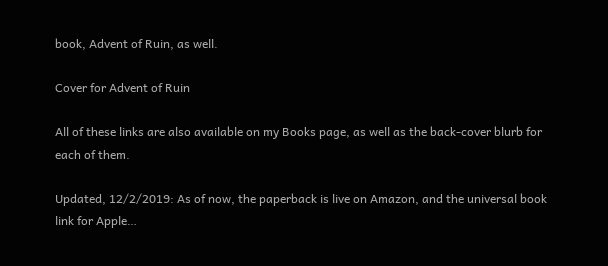book, Advent of Ruin, as well.

Cover for Advent of Ruin

All of these links are also available on my Books page, as well as the back-cover blurb for each of them.

Updated, 12/2/2019: As of now, the paperback is live on Amazon, and the universal book link for Apple…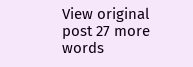View original post 27 more words